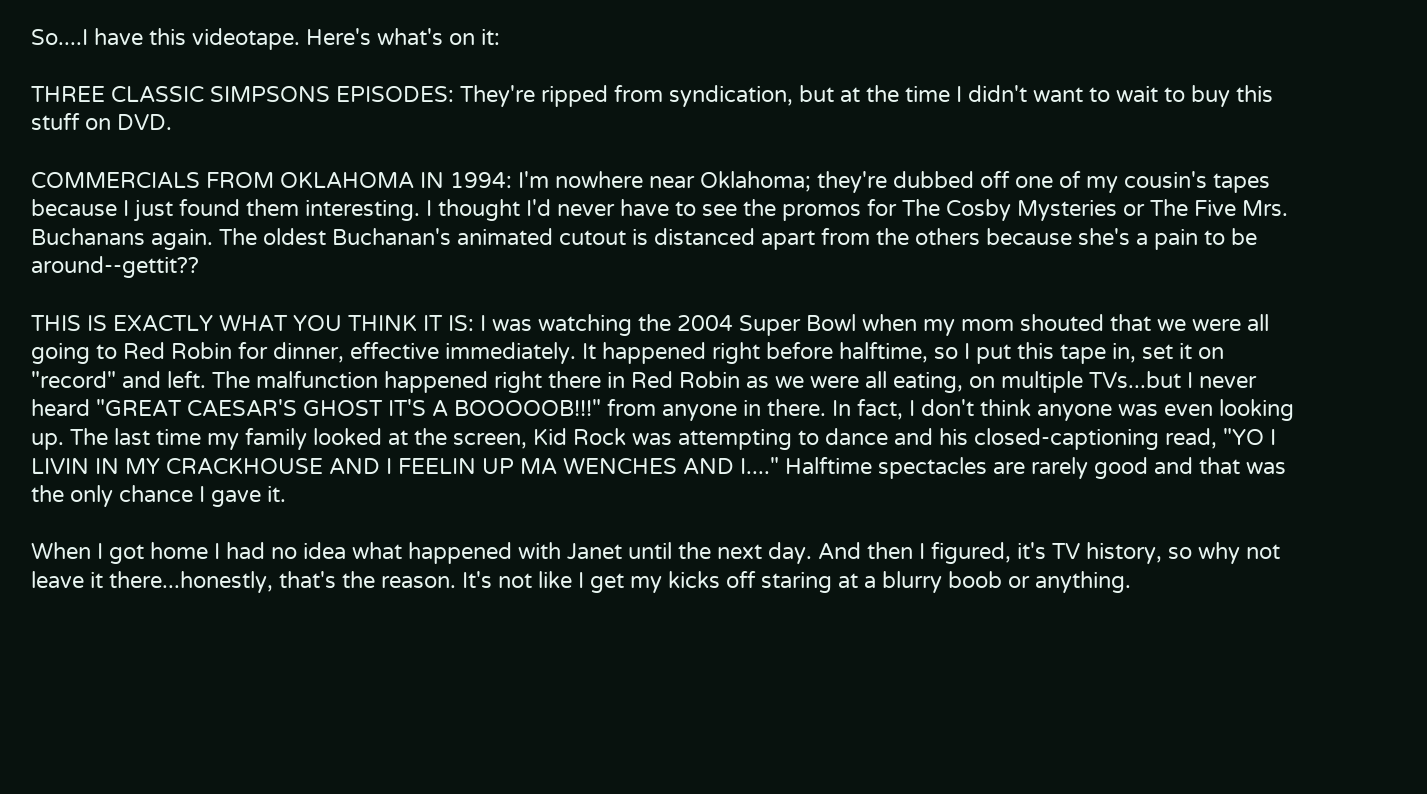So....I have this videotape. Here's what's on it:

THREE CLASSIC SIMPSONS EPISODES: They're ripped from syndication, but at the time I didn't want to wait to buy this stuff on DVD.

COMMERCIALS FROM OKLAHOMA IN 1994: I'm nowhere near Oklahoma; they're dubbed off one of my cousin's tapes because I just found them interesting. I thought I'd never have to see the promos for The Cosby Mysteries or The Five Mrs. Buchanans again. The oldest Buchanan's animated cutout is distanced apart from the others because she's a pain to be around--gettit??

THIS IS EXACTLY WHAT YOU THINK IT IS: I was watching the 2004 Super Bowl when my mom shouted that we were all going to Red Robin for dinner, effective immediately. It happened right before halftime, so I put this tape in, set it on "record" and left. The malfunction happened right there in Red Robin as we were all eating, on multiple TVs...but I never heard "GREAT CAESAR'S GHOST IT'S A BOOOOOB!!!" from anyone in there. In fact, I don't think anyone was even looking up. The last time my family looked at the screen, Kid Rock was attempting to dance and his closed-captioning read, "YO I LIVIN IN MY CRACKHOUSE AND I FEELIN UP MA WENCHES AND I...." Halftime spectacles are rarely good and that was the only chance I gave it.

When I got home I had no idea what happened with Janet until the next day. And then I figured, it's TV history, so why not leave it there...honestly, that's the reason. It's not like I get my kicks off staring at a blurry boob or anything.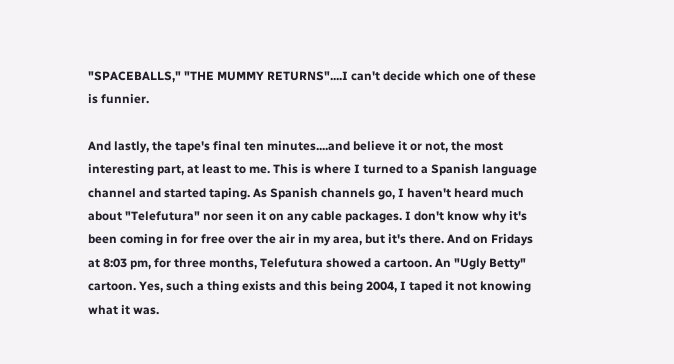"SPACEBALLS," "THE MUMMY RETURNS"....I can't decide which one of these is funnier.

And lastly, the tape's final ten minutes....and believe it or not, the most interesting part, at least to me. This is where I turned to a Spanish language channel and started taping. As Spanish channels go, I haven't heard much about "Telefutura" nor seen it on any cable packages. I don't know why it's been coming in for free over the air in my area, but it's there. And on Fridays at 8:03 pm, for three months, Telefutura showed a cartoon. An "Ugly Betty" cartoon. Yes, such a thing exists and this being 2004, I taped it not knowing what it was.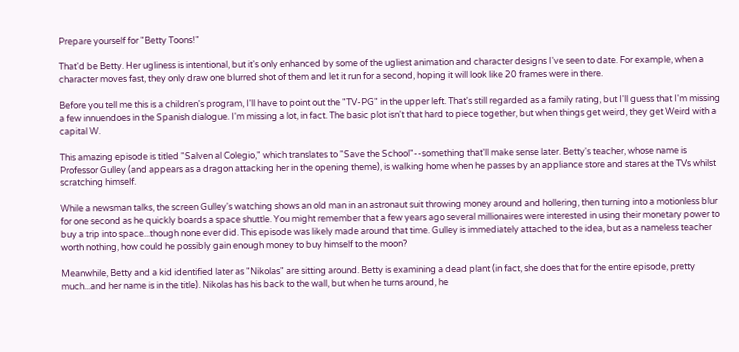Prepare yourself for "Betty Toons!"

That'd be Betty. Her ugliness is intentional, but it's only enhanced by some of the ugliest animation and character designs I've seen to date. For example, when a character moves fast, they only draw one blurred shot of them and let it run for a second, hoping it will look like 20 frames were in there.

Before you tell me this is a children's program, I'll have to point out the "TV-PG" in the upper left. That's still regarded as a family rating, but I'll guess that I'm missing a few innuendoes in the Spanish dialogue. I'm missing a lot, in fact. The basic plot isn't that hard to piece together, but when things get weird, they get Weird with a capital W.

This amazing episode is titled "Salven al Colegio," which translates to "Save the School"--something that'll make sense later. Betty's teacher, whose name is Professor Gulley (and appears as a dragon attacking her in the opening theme), is walking home when he passes by an appliance store and stares at the TVs whilst scratching himself.

While a newsman talks, the screen Gulley's watching shows an old man in an astronaut suit throwing money around and hollering, then turning into a motionless blur for one second as he quickly boards a space shuttle. You might remember that a few years ago several millionaires were interested in using their monetary power to buy a trip into space...though none ever did. This episode was likely made around that time. Gulley is immediately attached to the idea, but as a nameless teacher worth nothing, how could he possibly gain enough money to buy himself to the moon?

Meanwhile, Betty and a kid identified later as "Nikolas" are sitting around. Betty is examining a dead plant (in fact, she does that for the entire episode, pretty much...and her name is in the title). Nikolas has his back to the wall, but when he turns around, he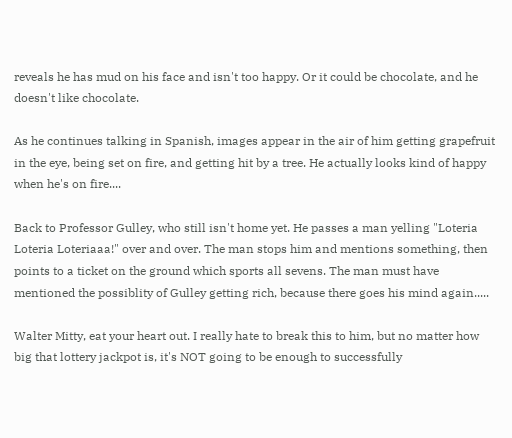reveals he has mud on his face and isn't too happy. Or it could be chocolate, and he doesn't like chocolate.

As he continues talking in Spanish, images appear in the air of him getting grapefruit in the eye, being set on fire, and getting hit by a tree. He actually looks kind of happy when he's on fire....

Back to Professor Gulley, who still isn't home yet. He passes a man yelling "Loteria Loteria Loteriaaa!" over and over. The man stops him and mentions something, then points to a ticket on the ground which sports all sevens. The man must have mentioned the possiblity of Gulley getting rich, because there goes his mind again.....

Walter Mitty, eat your heart out. I really hate to break this to him, but no matter how big that lottery jackpot is, it's NOT going to be enough to successfully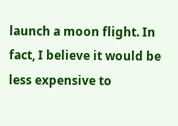launch a moon flight. In fact, I believe it would be less expensive to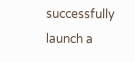successfully launch a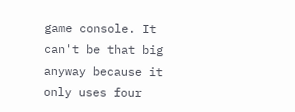game console. It can't be that big anyway because it only uses four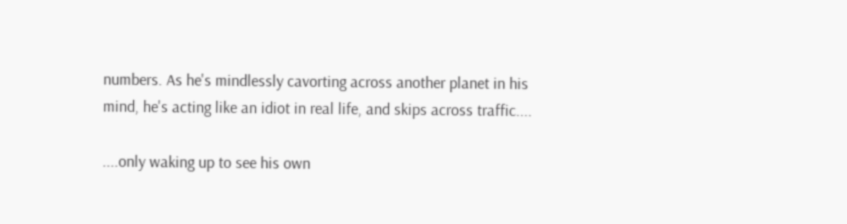numbers. As he's mindlessly cavorting across another planet in his mind, he's acting like an idiot in real life, and skips across traffic....

....only waking up to see his own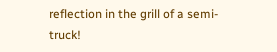reflection in the grill of a semi-truck!